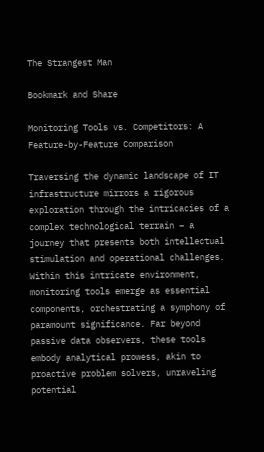The Strangest Man

Bookmark and Share

Monitoring Tools vs. Competitors: A Feature-by-Feature Comparison

Traversing the dynamic landscape of IT infrastructure mirrors a rigorous exploration through the intricacies of a complex technological terrain – a journey that presents both intellectual stimulation and operational challenges. Within this intricate environment, monitoring tools emerge as essential components, orchestrating a symphony of paramount significance. Far beyond passive data observers, these tools embody analytical prowess, akin to proactive problem solvers, unraveling potential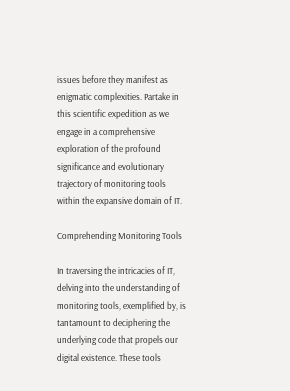issues before they manifest as enigmatic complexities. Partake in this scientific expedition as we engage in a comprehensive exploration of the profound significance and evolutionary trajectory of monitoring tools within the expansive domain of IT.

Comprehending Monitoring Tools

In traversing the intricacies of IT, delving into the understanding of monitoring tools, exemplified by, is tantamount to deciphering the underlying code that propels our digital existence. These tools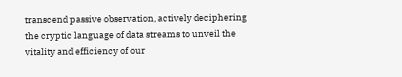transcend passive observation, actively deciphering the cryptic language of data streams to unveil the vitality and efficiency of our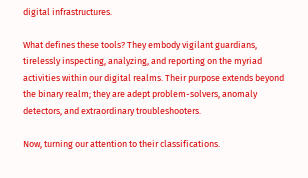digital infrastructures.

What defines these tools? They embody vigilant guardians, tirelessly inspecting, analyzing, and reporting on the myriad activities within our digital realms. Their purpose extends beyond the binary realm; they are adept problem-solvers, anomaly detectors, and extraordinary troubleshooters.

Now, turning our attention to their classifications.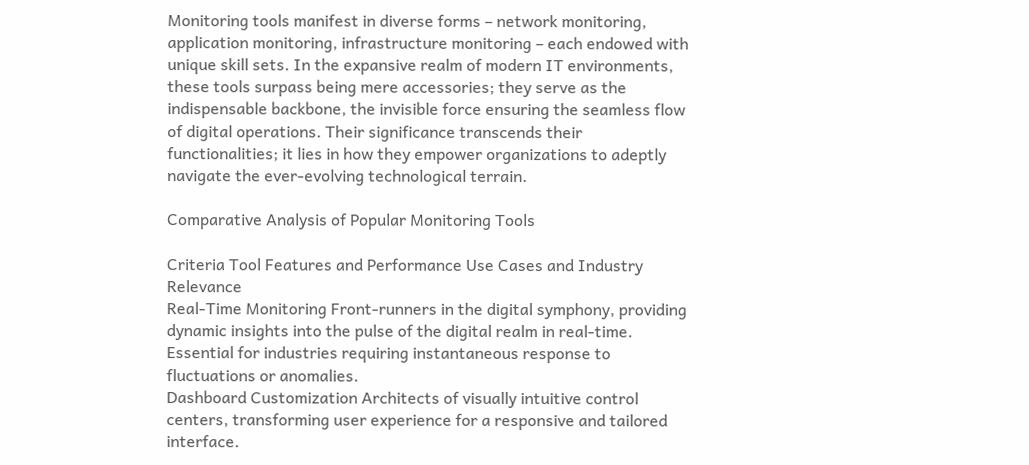Monitoring tools manifest in diverse forms – network monitoring, application monitoring, infrastructure monitoring – each endowed with unique skill sets. In the expansive realm of modern IT environments, these tools surpass being mere accessories; they serve as the indispensable backbone, the invisible force ensuring the seamless flow of digital operations. Their significance transcends their functionalities; it lies in how they empower organizations to adeptly navigate the ever-evolving technological terrain.

Comparative Analysis of Popular Monitoring Tools

Criteria Tool Features and Performance Use Cases and Industry Relevance
Real-Time Monitoring Front-runners in the digital symphony, providing dynamic insights into the pulse of the digital realm in real-time. Essential for industries requiring instantaneous response to fluctuations or anomalies.
Dashboard Customization Architects of visually intuitive control centers, transforming user experience for a responsive and tailored interface.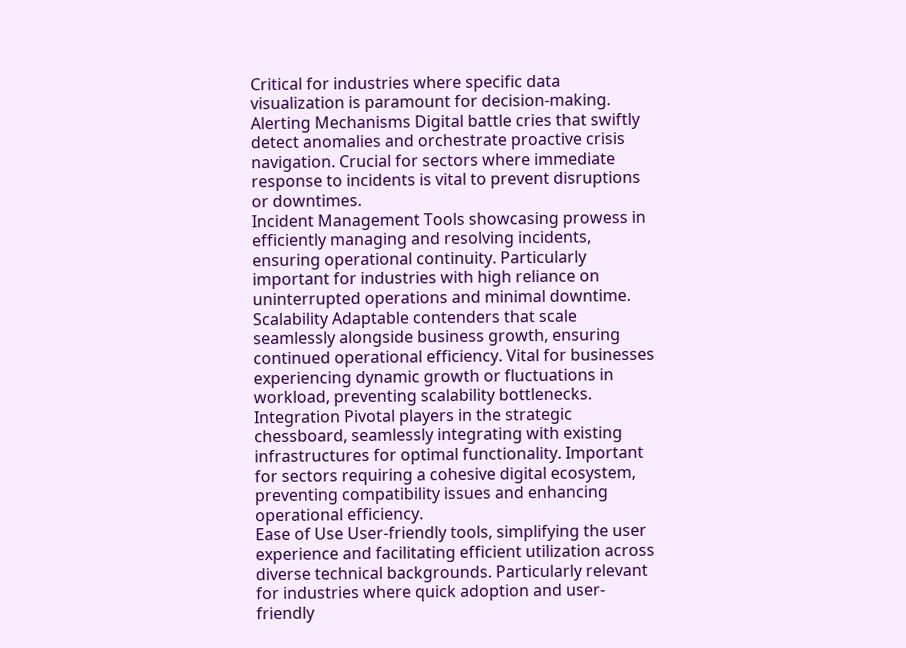Critical for industries where specific data visualization is paramount for decision-making.
Alerting Mechanisms Digital battle cries that swiftly detect anomalies and orchestrate proactive crisis navigation. Crucial for sectors where immediate response to incidents is vital to prevent disruptions or downtimes.
Incident Management Tools showcasing prowess in efficiently managing and resolving incidents, ensuring operational continuity. Particularly important for industries with high reliance on uninterrupted operations and minimal downtime.
Scalability Adaptable contenders that scale seamlessly alongside business growth, ensuring continued operational efficiency. Vital for businesses experiencing dynamic growth or fluctuations in workload, preventing scalability bottlenecks.
Integration Pivotal players in the strategic chessboard, seamlessly integrating with existing infrastructures for optimal functionality. Important for sectors requiring a cohesive digital ecosystem, preventing compatibility issues and enhancing operational efficiency.
Ease of Use User-friendly tools, simplifying the user experience and facilitating efficient utilization across diverse technical backgrounds. Particularly relevant for industries where quick adoption and user-friendly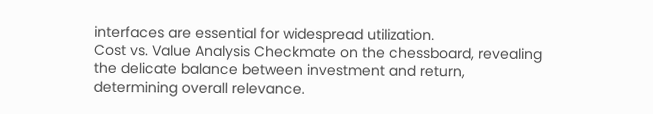interfaces are essential for widespread utilization.
Cost vs. Value Analysis Checkmate on the chessboard, revealing the delicate balance between investment and return, determining overall relevance.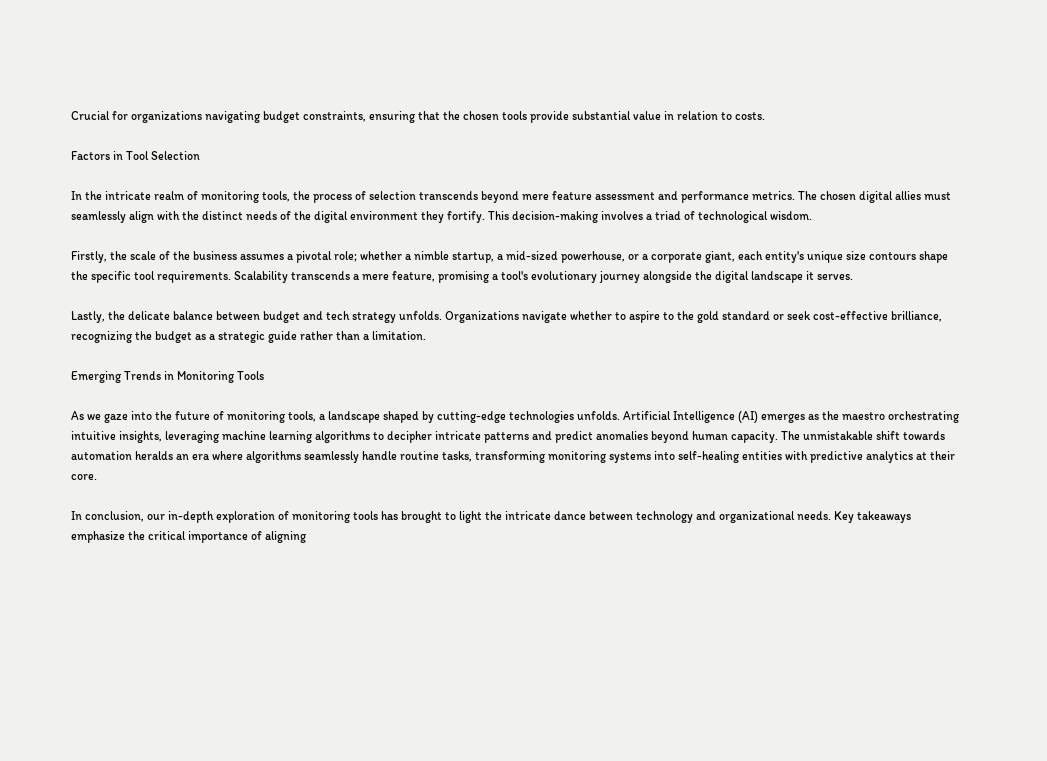Crucial for organizations navigating budget constraints, ensuring that the chosen tools provide substantial value in relation to costs.

Factors in Tool Selection

In the intricate realm of monitoring tools, the process of selection transcends beyond mere feature assessment and performance metrics. The chosen digital allies must seamlessly align with the distinct needs of the digital environment they fortify. This decision-making involves a triad of technological wisdom.

Firstly, the scale of the business assumes a pivotal role; whether a nimble startup, a mid-sized powerhouse, or a corporate giant, each entity's unique size contours shape the specific tool requirements. Scalability transcends a mere feature, promising a tool's evolutionary journey alongside the digital landscape it serves.

Lastly, the delicate balance between budget and tech strategy unfolds. Organizations navigate whether to aspire to the gold standard or seek cost-effective brilliance, recognizing the budget as a strategic guide rather than a limitation.

Emerging Trends in Monitoring Tools

As we gaze into the future of monitoring tools, a landscape shaped by cutting-edge technologies unfolds. Artificial Intelligence (AI) emerges as the maestro orchestrating intuitive insights, leveraging machine learning algorithms to decipher intricate patterns and predict anomalies beyond human capacity. The unmistakable shift towards automation heralds an era where algorithms seamlessly handle routine tasks, transforming monitoring systems into self-healing entities with predictive analytics at their core.

In conclusion, our in-depth exploration of monitoring tools has brought to light the intricate dance between technology and organizational needs. Key takeaways emphasize the critical importance of aligning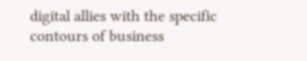digital allies with the specific contours of business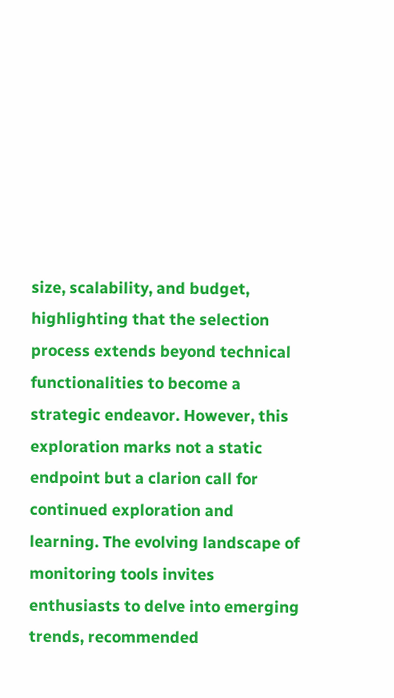size, scalability, and budget, highlighting that the selection process extends beyond technical functionalities to become a strategic endeavor. However, this exploration marks not a static endpoint but a clarion call for continued exploration and learning. The evolving landscape of monitoring tools invites enthusiasts to delve into emerging trends, recommended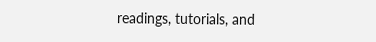readings, tutorials, and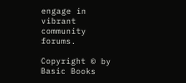engage in vibrant community forums.

Copyright © by Basic Books